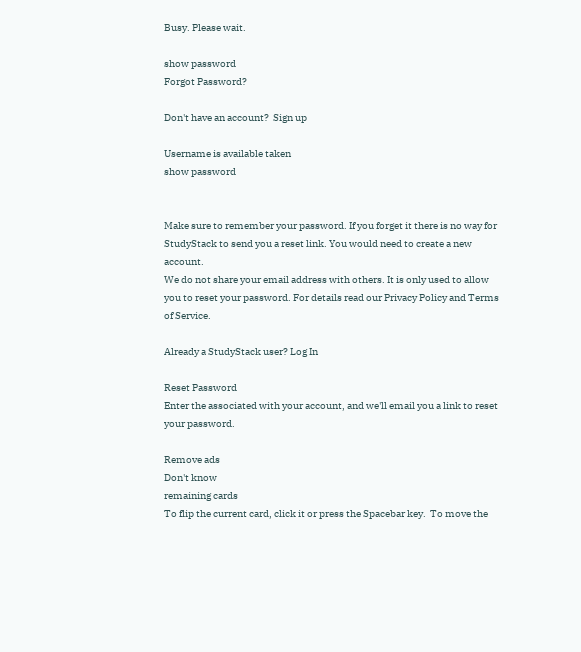Busy. Please wait.

show password
Forgot Password?

Don't have an account?  Sign up

Username is available taken
show password


Make sure to remember your password. If you forget it there is no way for StudyStack to send you a reset link. You would need to create a new account.
We do not share your email address with others. It is only used to allow you to reset your password. For details read our Privacy Policy and Terms of Service.

Already a StudyStack user? Log In

Reset Password
Enter the associated with your account, and we'll email you a link to reset your password.

Remove ads
Don't know
remaining cards
To flip the current card, click it or press the Spacebar key.  To move the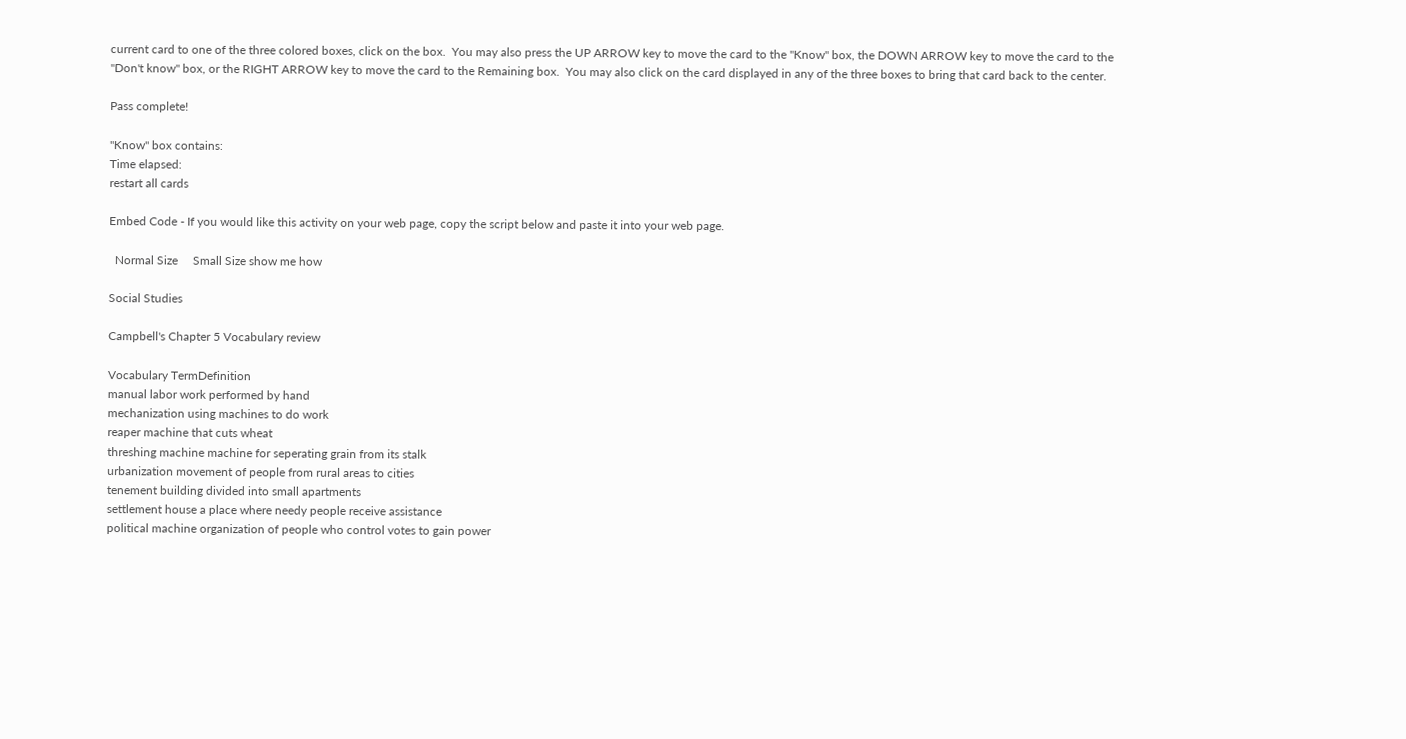current card to one of the three colored boxes, click on the box.  You may also press the UP ARROW key to move the card to the "Know" box, the DOWN ARROW key to move the card to the "Don't know" box, or the RIGHT ARROW key to move the card to the Remaining box.  You may also click on the card displayed in any of the three boxes to bring that card back to the center.

Pass complete!

"Know" box contains:
Time elapsed:
restart all cards

Embed Code - If you would like this activity on your web page, copy the script below and paste it into your web page.

  Normal Size     Small Size show me how

Social Studies

Campbell's Chapter 5 Vocabulary review

Vocabulary TermDefinition
manual labor work performed by hand
mechanization using machines to do work
reaper machine that cuts wheat
threshing machine machine for seperating grain from its stalk
urbanization movement of people from rural areas to cities
tenement building divided into small apartments
settlement house a place where needy people receive assistance
political machine organization of people who control votes to gain power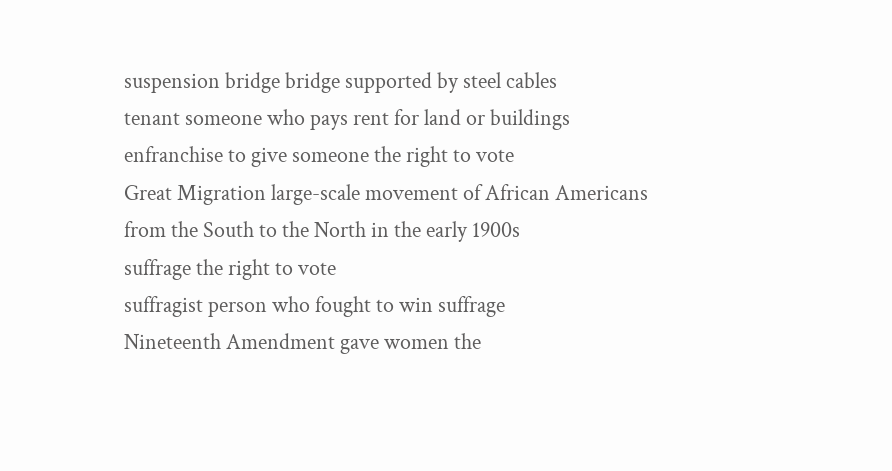suspension bridge bridge supported by steel cables
tenant someone who pays rent for land or buildings
enfranchise to give someone the right to vote
Great Migration large-scale movement of African Americans from the South to the North in the early 1900s
suffrage the right to vote
suffragist person who fought to win suffrage
Nineteenth Amendment gave women the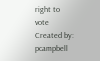right to vote
Created by: pcampbell